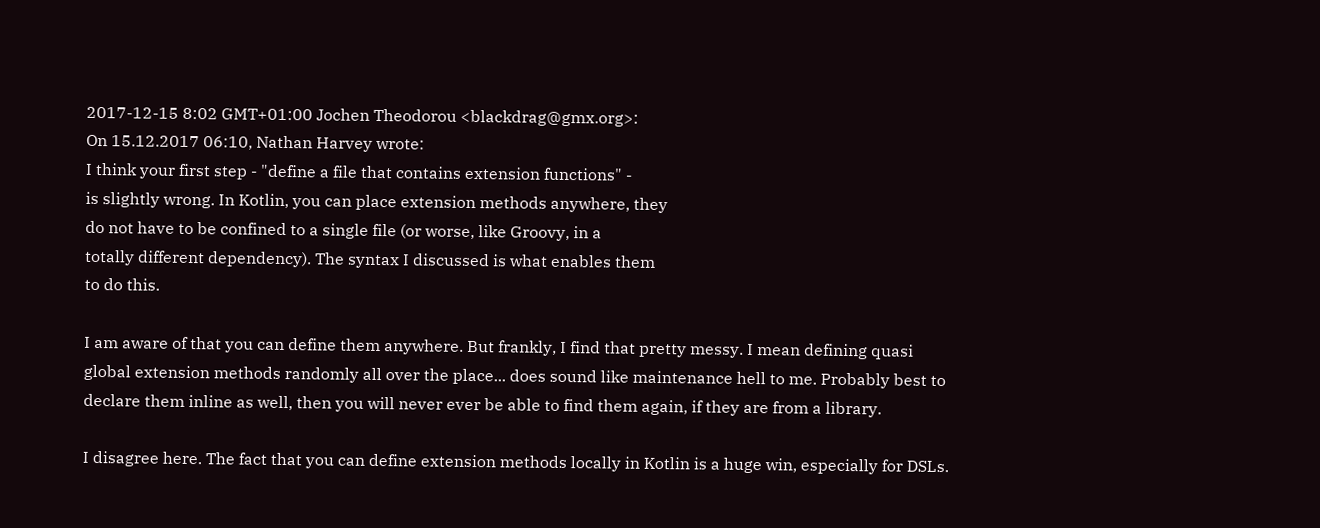2017-12-15 8:02 GMT+01:00 Jochen Theodorou <blackdrag@gmx.org>:
On 15.12.2017 06:10, Nathan Harvey wrote:
I think your first step - "define a file that contains extension functions" -
is slightly wrong. In Kotlin, you can place extension methods anywhere, they
do not have to be confined to a single file (or worse, like Groovy, in a
totally different dependency). The syntax I discussed is what enables them
to do this.

I am aware of that you can define them anywhere. But frankly, I find that pretty messy. I mean defining quasi global extension methods randomly all over the place... does sound like maintenance hell to me. Probably best to declare them inline as well, then you will never ever be able to find them again, if they are from a library.

I disagree here. The fact that you can define extension methods locally in Kotlin is a huge win, especially for DSLs.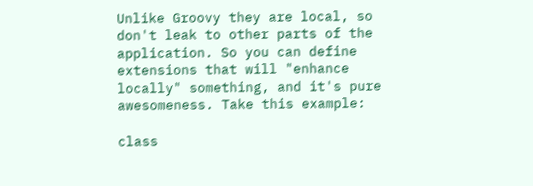Unlike Groovy they are local, so don't leak to other parts of the application. So you can define extensions that will "enhance locally" something, and it's pure awesomeness. Take this example:

class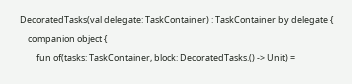DecoratedTasks(val delegate: TaskContainer) : TaskContainer by delegate {
    companion object {
        fun of(tasks: TaskContainer, block: DecoratedTasks.() -> Unit) =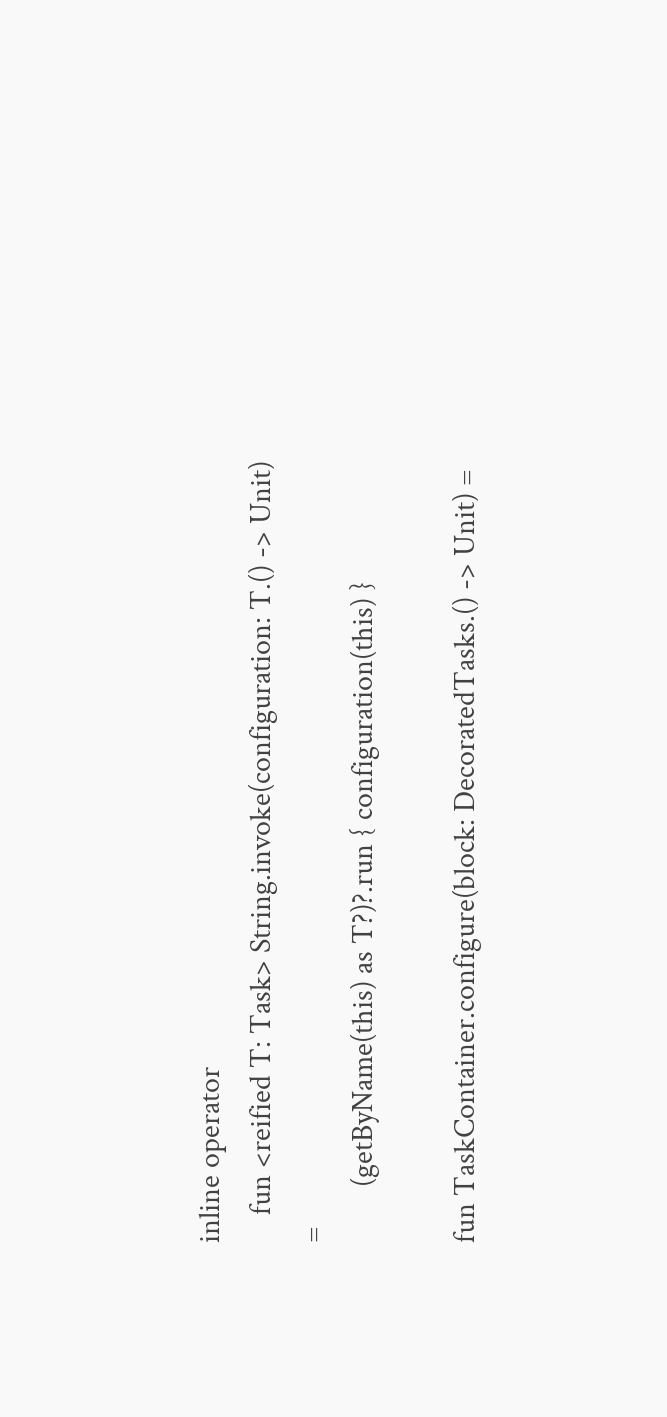inline operator
    fun <reified T: Task> String.invoke(configuration: T.() -> Unit) =
        (getByName(this) as T?)?.run { configuration(this) }

fun TaskContainer.configure(block: DecoratedTasks.() -> Unit) =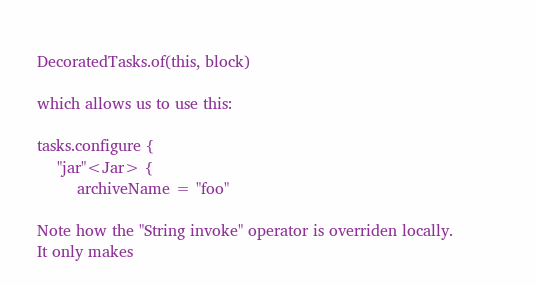DecoratedTasks.of(this, block)

which allows us to use this:

tasks.configure {
    "jar"<Jar> {
        archiveName = "foo"

Note how the "String invoke" operator is overriden locally. It only makes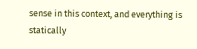sense in this context, and everything is statically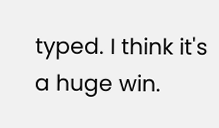typed. I think it's a huge win.